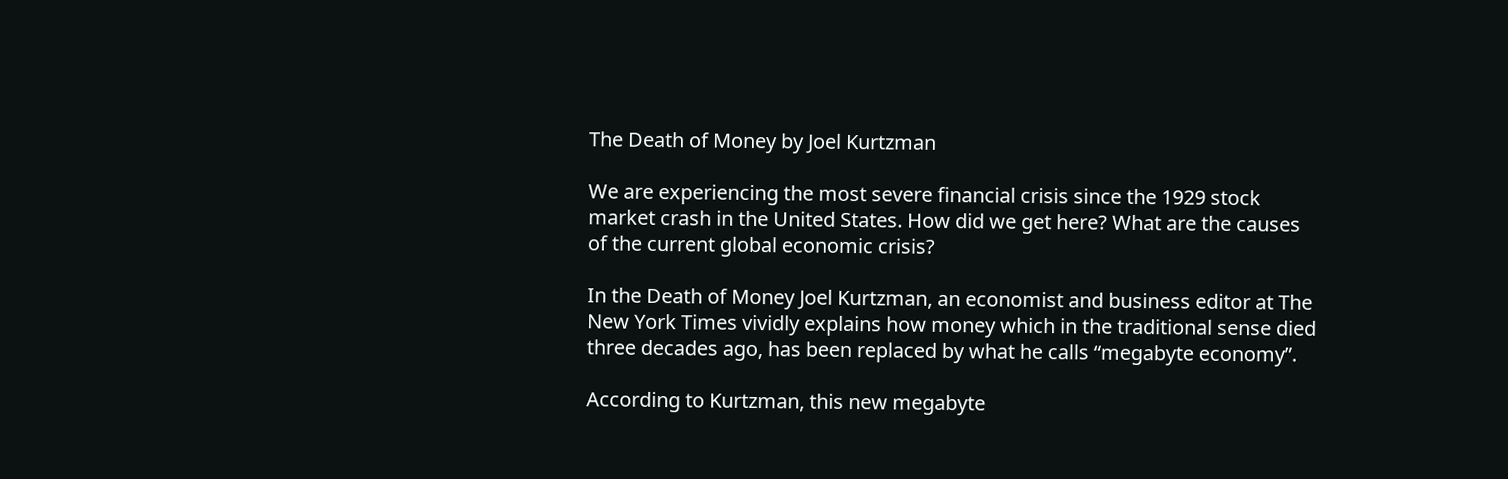The Death of Money by Joel Kurtzman

We are experiencing the most severe financial crisis since the 1929 stock market crash in the United States. How did we get here? What are the causes of the current global economic crisis?

In the Death of Money Joel Kurtzman, an economist and business editor at The New York Times vividly explains how money which in the traditional sense died three decades ago, has been replaced by what he calls “megabyte economy”.

According to Kurtzman, this new megabyte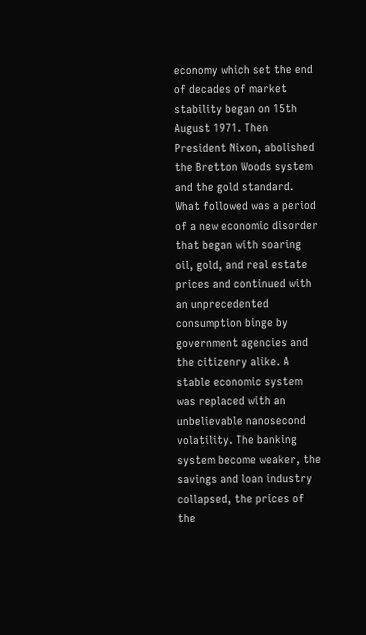economy which set the end of decades of market stability began on 15th August 1971. Then President Nixon, abolished the Bretton Woods system and the gold standard. What followed was a period of a new economic disorder that began with soaring oil, gold, and real estate prices and continued with an unprecedented consumption binge by government agencies and the citizenry alike. A stable economic system was replaced with an unbelievable nanosecond volatility. The banking system become weaker, the savings and loan industry collapsed, the prices of the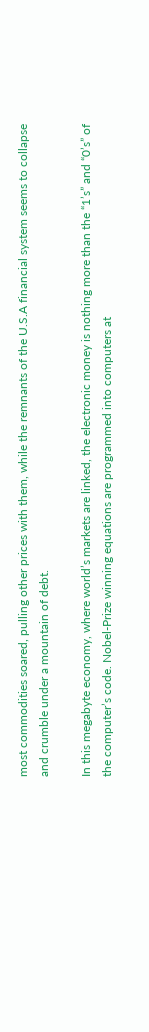most commodities soared, pulling other prices with them, while the remnants of the U.S.A financial system seems to collapse and crumble under a mountain of debt.

In this megabyte economy, where world’s markets are linked, the electronic money is nothing more than the “1’s” and “0’s” of the computer’s code. Nobel-Prize winning equations are programmed into computers at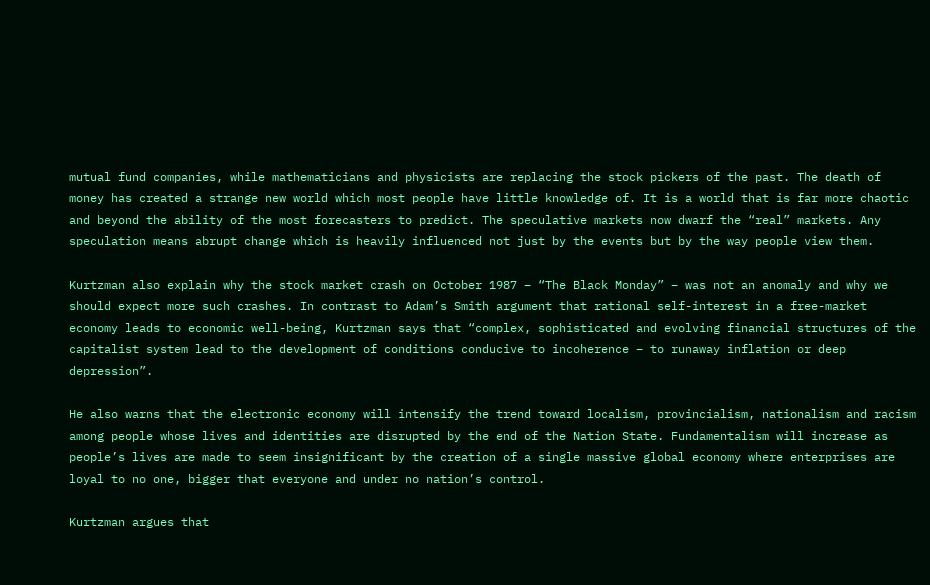mutual fund companies, while mathematicians and physicists are replacing the stock pickers of the past. The death of money has created a strange new world which most people have little knowledge of. It is a world that is far more chaotic and beyond the ability of the most forecasters to predict. The speculative markets now dwarf the “real” markets. Any speculation means abrupt change which is heavily influenced not just by the events but by the way people view them.

Kurtzman also explain why the stock market crash on October 1987 – “The Black Monday” – was not an anomaly and why we should expect more such crashes. In contrast to Adam’s Smith argument that rational self-interest in a free-market economy leads to economic well-being, Kurtzman says that “complex, sophisticated and evolving financial structures of the capitalist system lead to the development of conditions conducive to incoherence – to runaway inflation or deep depression”.

He also warns that the electronic economy will intensify the trend toward localism, provincialism, nationalism and racism among people whose lives and identities are disrupted by the end of the Nation State. Fundamentalism will increase as people’s lives are made to seem insignificant by the creation of a single massive global economy where enterprises are loyal to no one, bigger that everyone and under no nation’s control.

Kurtzman argues that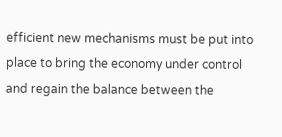efficient new mechanisms must be put into place to bring the economy under control and regain the balance between the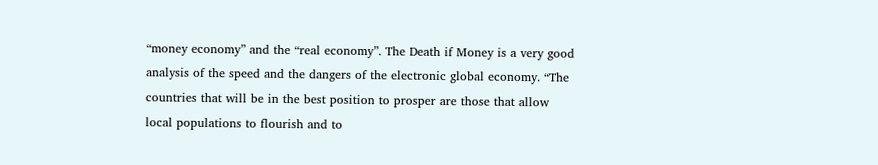“money economy” and the “real economy”. The Death if Money is a very good analysis of the speed and the dangers of the electronic global economy. “The countries that will be in the best position to prosper are those that allow local populations to flourish and to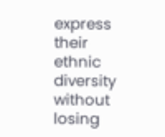express their ethnic diversity without losing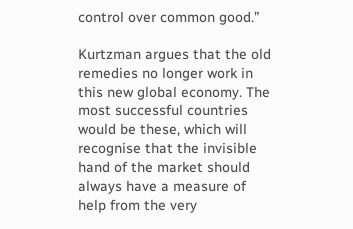control over common good.”

Kurtzman argues that the old remedies no longer work in this new global economy. The most successful countries would be these, which will recognise that the invisible hand of the market should always have a measure of help from the very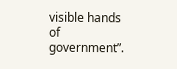visible hands of government”.